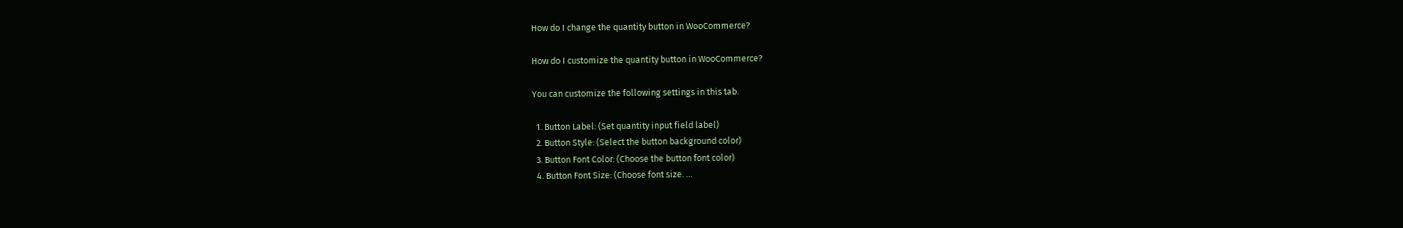How do I change the quantity button in WooCommerce?

How do I customize the quantity button in WooCommerce?

You can customize the following settings in this tab.

  1. Button Label: (Set quantity input field label)
  2. Button Style: (Select the button background color)
  3. Button Font Color: (Choose the button font color)
  4. Button Font Size: (Choose font size. …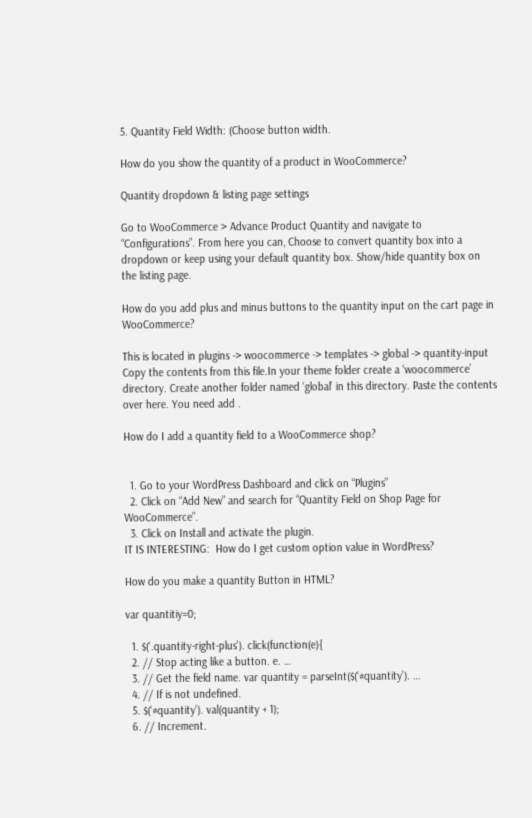5. Quantity Field Width: (Choose button width.

How do you show the quantity of a product in WooCommerce?

Quantity dropdown & listing page settings

Go to WooCommerce > Advance Product Quantity and navigate to “Configurations”. From here you can, Choose to convert quantity box into a dropdown or keep using your default quantity box. Show/hide quantity box on the listing page.

How do you add plus and minus buttons to the quantity input on the cart page in WooCommerce?

This is located in plugins -> woocommerce -> templates -> global -> quantity-input Copy the contents from this file.In your theme folder create a ‘woocommerce’ directory. Create another folder named ‘global’ in this directory. Paste the contents over here. You need add .

How do I add a quantity field to a WooCommerce shop?


  1. Go to your WordPress Dashboard and click on “Plugins”
  2. Click on “Add New” and search for “Quantity Field on Shop Page for WooCommerce”.
  3. Click on Install and activate the plugin.
IT IS INTERESTING:  How do I get custom option value in WordPress?

How do you make a quantity Button in HTML?

var quantitiy=0;

  1. $(‘.quantity-right-plus’). click(function(e){
  2. // Stop acting like a button. e. …
  3. // Get the field name. var quantity = parseInt($(‘#quantity’). …
  4. // If is not undefined.
  5. $(‘#quantity’). val(quantity + 1);
  6. // Increment.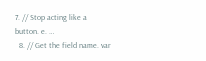7. // Stop acting like a button. e. …
  8. // Get the field name. var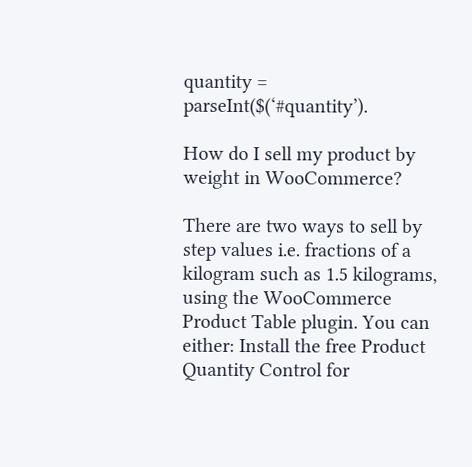quantity = parseInt($(‘#quantity’).

How do I sell my product by weight in WooCommerce?

There are two ways to sell by step values i.e. fractions of a kilogram such as 1.5 kilograms, using the WooCommerce Product Table plugin. You can either: Install the free Product Quantity Control for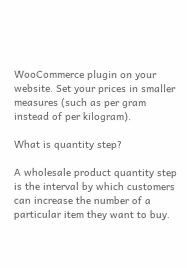WooCommerce plugin on your website. Set your prices in smaller measures (such as per gram instead of per kilogram).

What is quantity step?

A wholesale product quantity step is the interval by which customers can increase the number of a particular item they want to buy.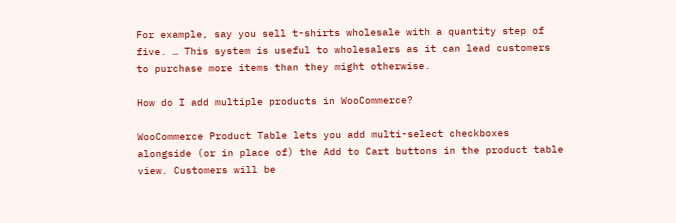For example, say you sell t-shirts wholesale with a quantity step of five. … This system is useful to wholesalers as it can lead customers to purchase more items than they might otherwise.

How do I add multiple products in WooCommerce?

WooCommerce Product Table lets you add multi-select checkboxes alongside (or in place of) the Add to Cart buttons in the product table view. Customers will be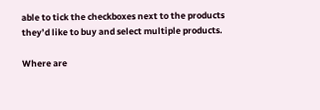able to tick the checkboxes next to the products they’d like to buy and select multiple products.

Where are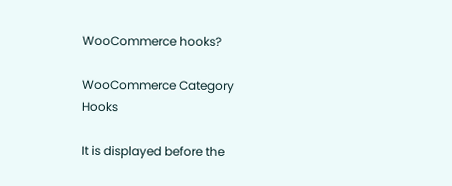WooCommerce hooks?

WooCommerce Category Hooks

It is displayed before the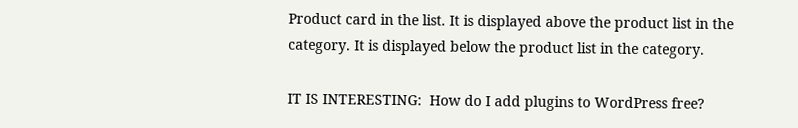Product card in the list. It is displayed above the product list in the category. It is displayed below the product list in the category.

IT IS INTERESTING:  How do I add plugins to WordPress free?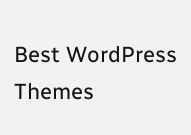Best WordPress Themes